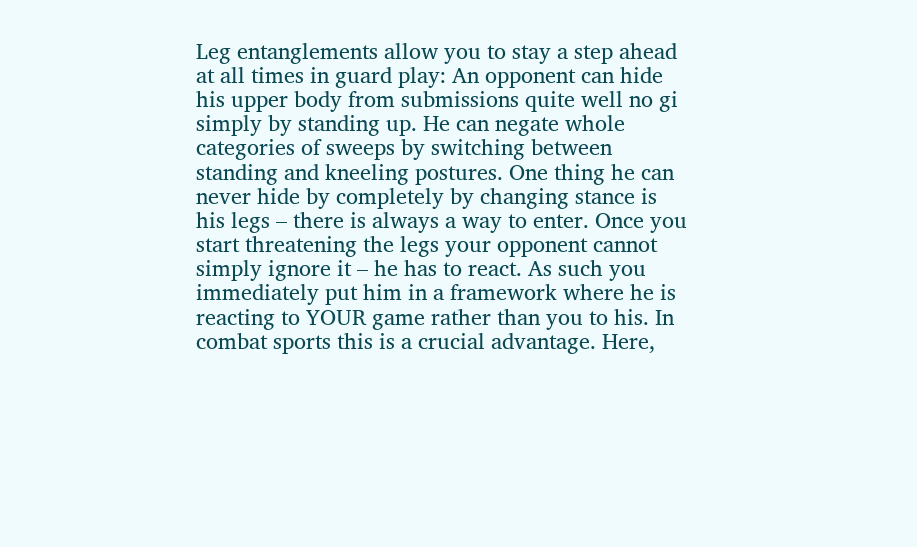Leg entanglements allow you to stay a step ahead at all times in guard play: An opponent can hide his upper body from submissions quite well no gi simply by standing up. He can negate whole categories of sweeps by switching between standing and kneeling postures. One thing he can never hide by completely by changing stance is his legs – there is always a way to enter. Once you start threatening the legs your opponent cannot simply ignore it – he has to react. As such you immediately put him in a framework where he is reacting to YOUR game rather than you to his. In combat sports this is a crucial advantage. Here,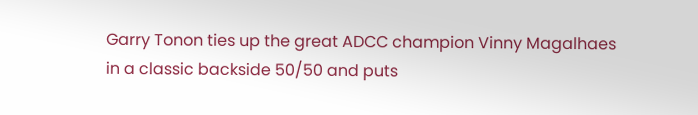Garry Tonon ties up the great ADCC champion Vinny Magalhaes in a classic backside 50/50 and puts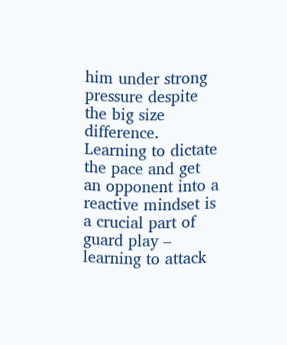him under strong pressure despite the big size difference. Learning to dictate the pace and get an opponent into a reactive mindset is a crucial part of guard play – learning to attack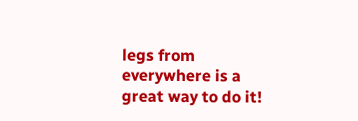legs from everywhere is a great way to do it!